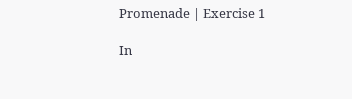Promenade | Exercise 1

In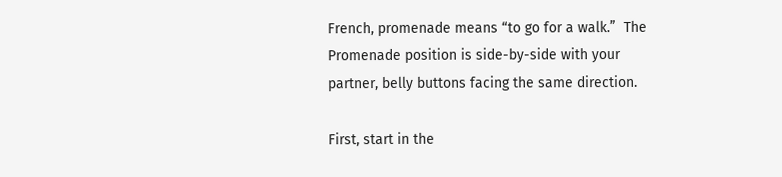French, promenade means “to go for a walk.”  The Promenade position is side-by-side with your partner, belly buttons facing the same direction.

First, start in the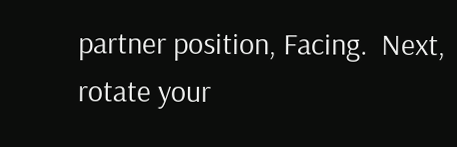partner position, Facing.  Next, rotate your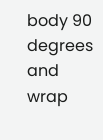body 90 degrees and wrap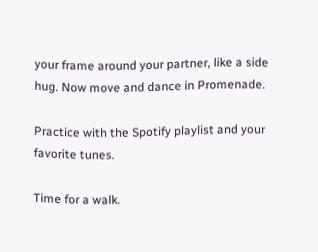your frame around your partner, like a side hug. Now move and dance in Promenade.

Practice with the Spotify playlist and your favorite tunes.

Time for a walk.